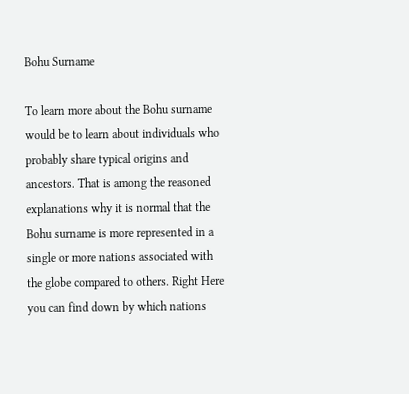Bohu Surname

To learn more about the Bohu surname would be to learn about individuals who probably share typical origins and ancestors. That is among the reasoned explanations why it is normal that the Bohu surname is more represented in a single or more nations associated with the globe compared to others. Right Here you can find down by which nations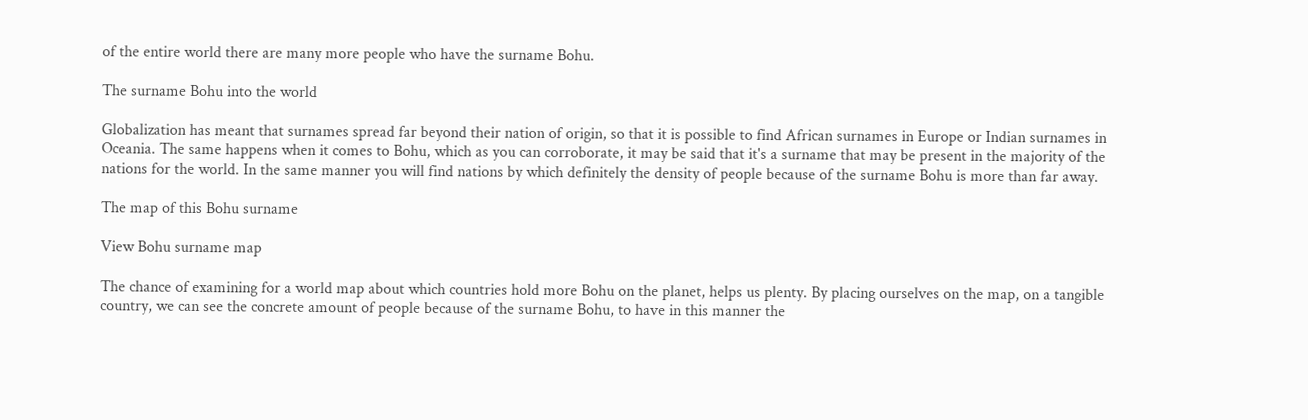of the entire world there are many more people who have the surname Bohu.

The surname Bohu into the world

Globalization has meant that surnames spread far beyond their nation of origin, so that it is possible to find African surnames in Europe or Indian surnames in Oceania. The same happens when it comes to Bohu, which as you can corroborate, it may be said that it's a surname that may be present in the majority of the nations for the world. In the same manner you will find nations by which definitely the density of people because of the surname Bohu is more than far away.

The map of this Bohu surname

View Bohu surname map

The chance of examining for a world map about which countries hold more Bohu on the planet, helps us plenty. By placing ourselves on the map, on a tangible country, we can see the concrete amount of people because of the surname Bohu, to have in this manner the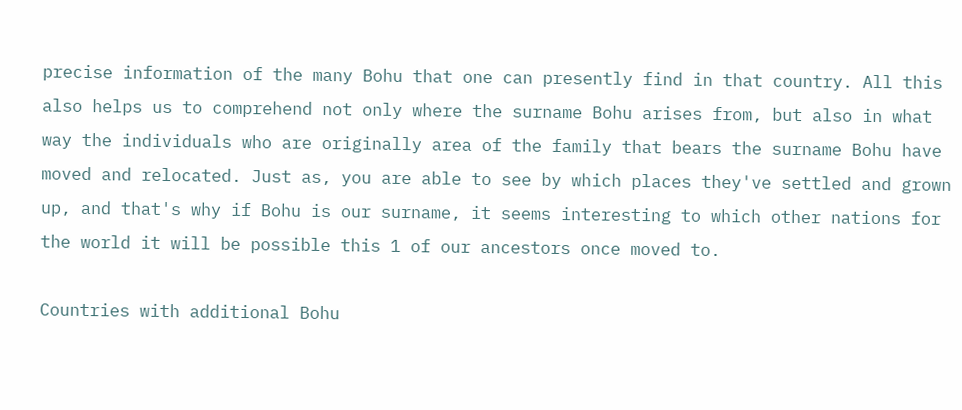precise information of the many Bohu that one can presently find in that country. All this also helps us to comprehend not only where the surname Bohu arises from, but also in what way the individuals who are originally area of the family that bears the surname Bohu have moved and relocated. Just as, you are able to see by which places they've settled and grown up, and that's why if Bohu is our surname, it seems interesting to which other nations for the world it will be possible this 1 of our ancestors once moved to.

Countries with additional Bohu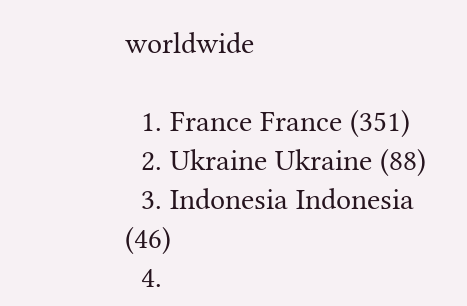worldwide

  1. France France (351)
  2. Ukraine Ukraine (88)
  3. Indonesia Indonesia (46)
  4.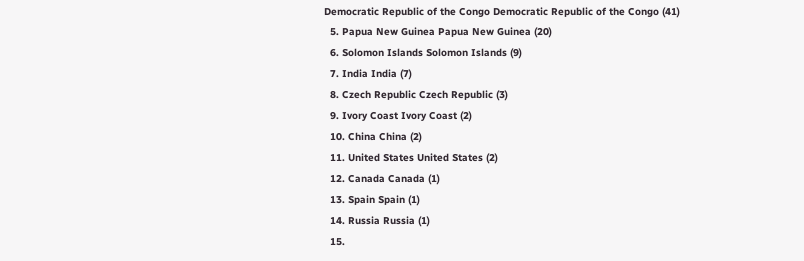Democratic Republic of the Congo Democratic Republic of the Congo (41)
  5. Papua New Guinea Papua New Guinea (20)
  6. Solomon Islands Solomon Islands (9)
  7. India India (7)
  8. Czech Republic Czech Republic (3)
  9. Ivory Coast Ivory Coast (2)
  10. China China (2)
  11. United States United States (2)
  12. Canada Canada (1)
  13. Spain Spain (1)
  14. Russia Russia (1)
  15.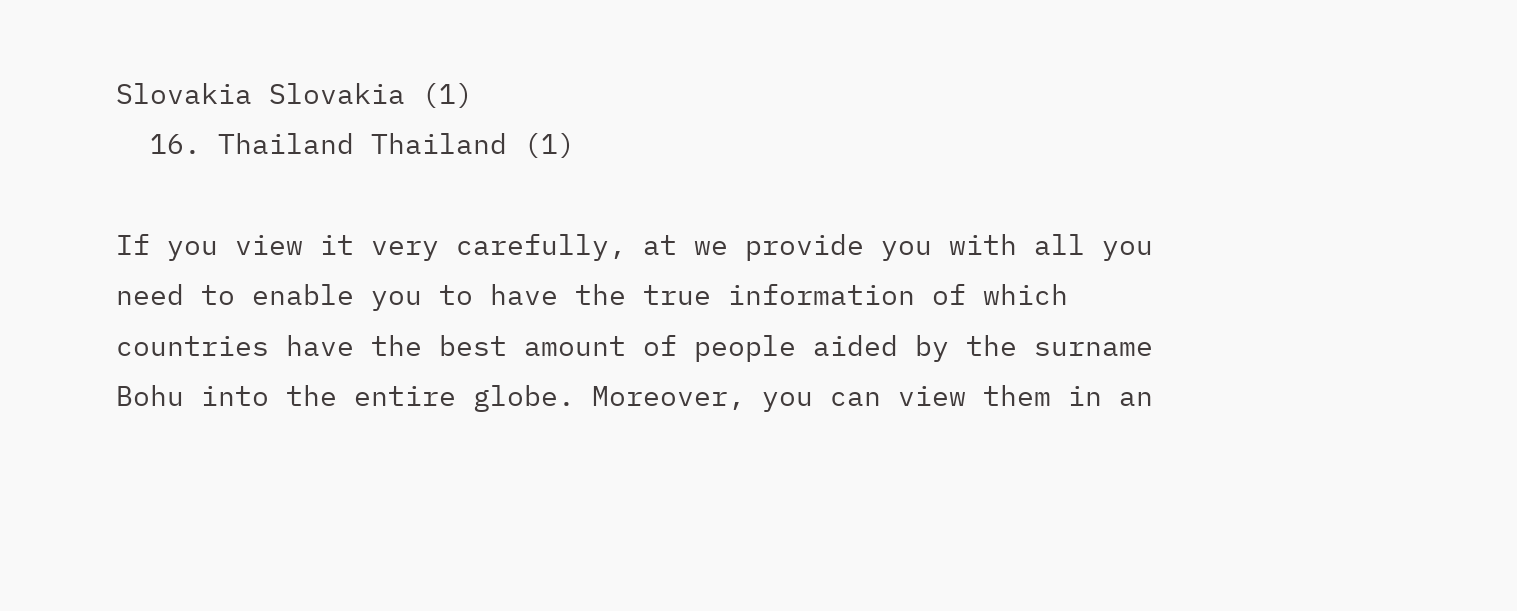Slovakia Slovakia (1)
  16. Thailand Thailand (1)

If you view it very carefully, at we provide you with all you need to enable you to have the true information of which countries have the best amount of people aided by the surname Bohu into the entire globe. Moreover, you can view them in an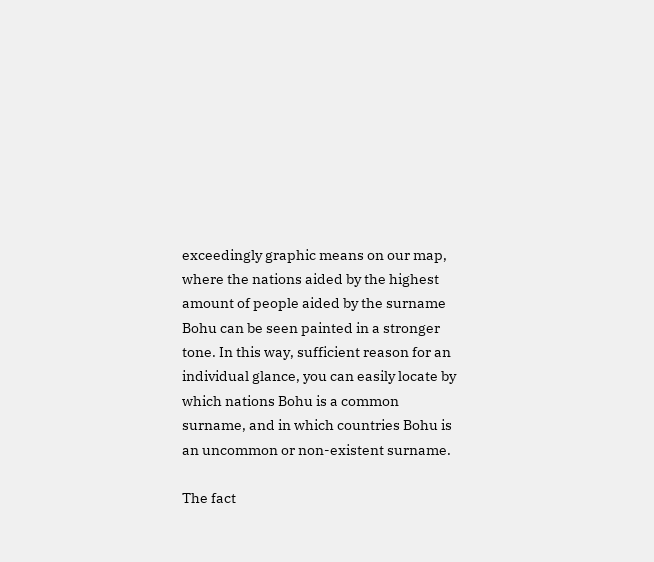exceedingly graphic means on our map, where the nations aided by the highest amount of people aided by the surname Bohu can be seen painted in a stronger tone. In this way, sufficient reason for an individual glance, you can easily locate by which nations Bohu is a common surname, and in which countries Bohu is an uncommon or non-existent surname.

The fact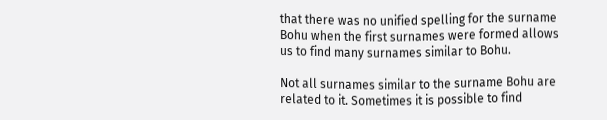that there was no unified spelling for the surname Bohu when the first surnames were formed allows us to find many surnames similar to Bohu.

Not all surnames similar to the surname Bohu are related to it. Sometimes it is possible to find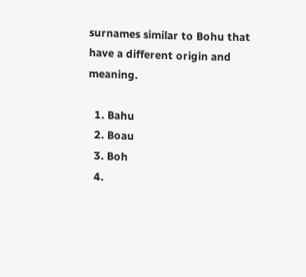surnames similar to Bohu that have a different origin and meaning.

  1. Bahu
  2. Boau
  3. Boh
  4.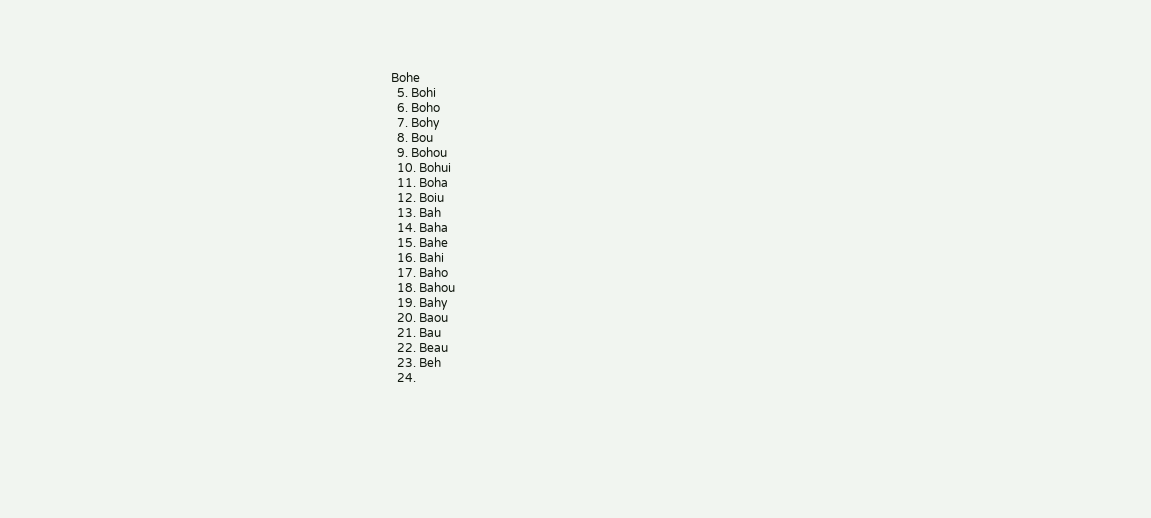Bohe
  5. Bohi
  6. Boho
  7. Bohy
  8. Bou
  9. Bohou
  10. Bohui
  11. Boha
  12. Boiu
  13. Bah
  14. Baha
  15. Bahe
  16. Bahi
  17. Baho
  18. Bahou
  19. Bahy
  20. Baou
  21. Bau
  22. Beau
  23. Beh
  24.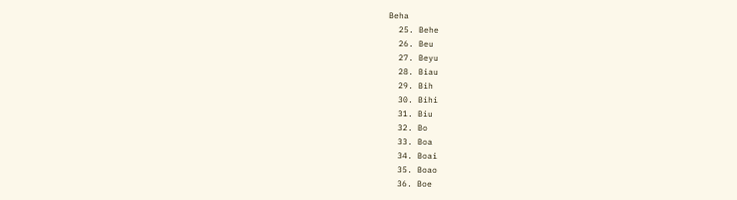Beha
  25. Behe
  26. Beu
  27. Beyu
  28. Biau
  29. Bih
  30. Bihi
  31. Biu
  32. Bo
  33. Boa
  34. Boai
  35. Boao
  36. Boe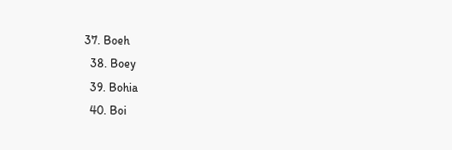37. Boeh
  38. Boey
  39. Bohia
  40. Boi